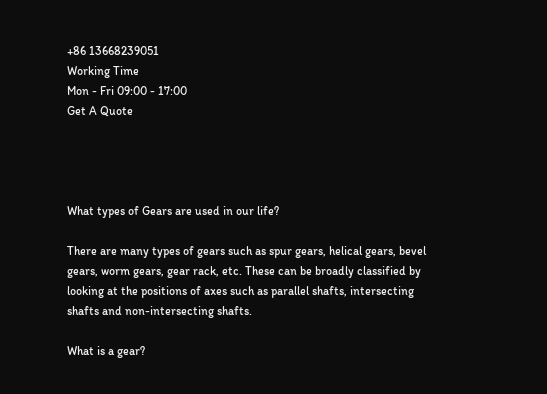+86 13668239051
Working Time
Mon - Fri 09:00 - 17:00
Get A Quote




What types of Gears are used in our life?

There are many types of gears such as spur gears, helical gears, bevel gears, worm gears, gear rack, etc. These can be broadly classified by looking at the positions of axes such as parallel shafts, intersecting shafts and non-intersecting shafts.

What is a gear?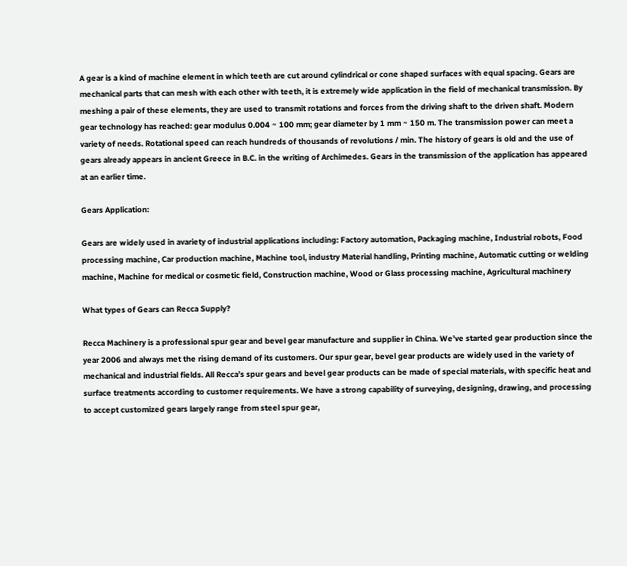A gear is a kind of machine element in which teeth are cut around cylindrical or cone shaped surfaces with equal spacing. Gears are mechanical parts that can mesh with each other with teeth, it is extremely wide application in the field of mechanical transmission. By meshing a pair of these elements, they are used to transmit rotations and forces from the driving shaft to the driven shaft. Modern gear technology has reached: gear modulus 0.004 ~ 100 mm; gear diameter by 1 mm ~ 150 m. The transmission power can meet a variety of needs. Rotational speed can reach hundreds of thousands of revolutions / min. The history of gears is old and the use of gears already appears in ancient Greece in B.C. in the writing of Archimedes. Gears in the transmission of the application has appeared at an earlier time.

Gears Application:

Gears are widely used in avariety of industrial applications including: Factory automation, Packaging machine, Industrial robots, Food processing machine, Car production machine, Machine tool, industry Material handling, Printing machine, Automatic cutting or welding machine, Machine for medical or cosmetic field, Construction machine, Wood or Glass processing machine, Agricultural machinery

What types of Gears can Recca Supply?

Recca Machinery is a professional spur gear and bevel gear manufacture and supplier in China. We’ve started gear production since the year 2006 and always met the rising demand of its customers. Our spur gear, bevel gear products are widely used in the variety of mechanical and industrial fields. All Recca’s spur gears and bevel gear products can be made of special materials, with specific heat and surface treatments according to customer requirements. We have a strong capability of surveying, designing, drawing, and processing to accept customized gears largely range from steel spur gear,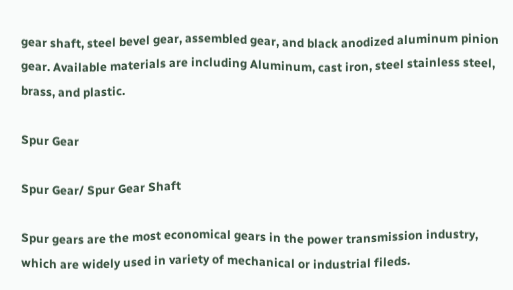gear shaft, steel bevel gear, assembled gear, and black anodized aluminum pinion gear. Available materials are including Aluminum, cast iron, steel stainless steel, brass, and plastic.

Spur Gear

Spur Gear/ Spur Gear Shaft

Spur gears are the most economical gears in the power transmission industry, which are widely used in variety of mechanical or industrial fileds.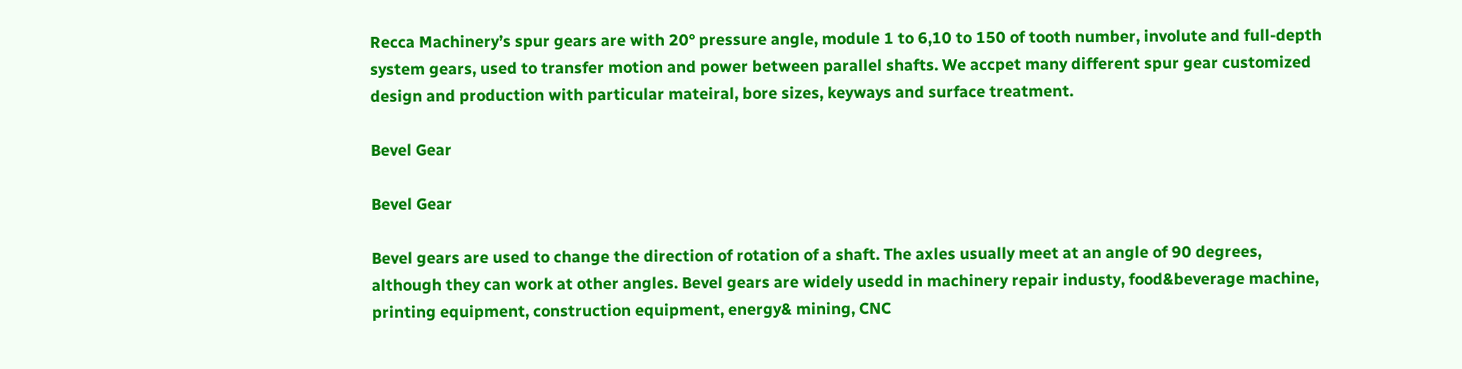Recca Machinery’s spur gears are with 20° pressure angle, module 1 to 6,10 to 150 of tooth number, involute and full-depth system gears, used to transfer motion and power between parallel shafts. We accpet many different spur gear customized design and production with particular mateiral, bore sizes, keyways and surface treatment.

Bevel Gear

Bevel Gear

Bevel gears are used to change the direction of rotation of a shaft. The axles usually meet at an angle of 90 degrees, although they can work at other angles. Bevel gears are widely usedd in machinery repair industy, food&beverage machine, printing equipment, construction equipment, energy& mining, CNC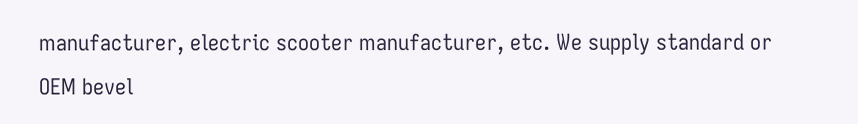manufacturer, electric scooter manufacturer, etc. We supply standard or OEM bevel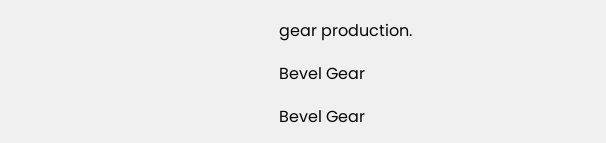gear production.

Bevel Gear

Bevel Gear